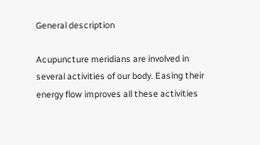General description

Acupuncture meridians are involved in several activities of our body. Easing their energy flow improves all these activities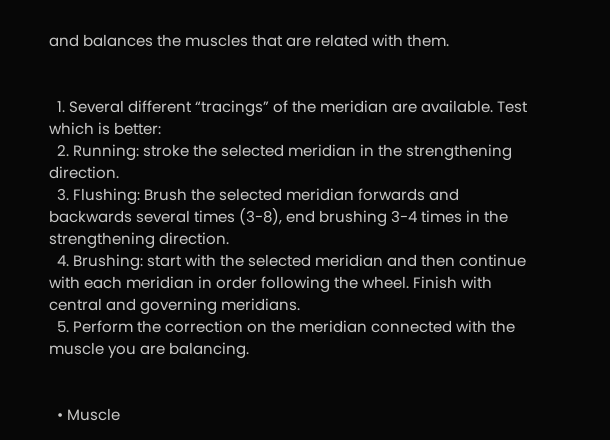and balances the muscles that are related with them.


  1. Several different “tracings” of the meridian are available. Test which is better:
  2. Running: stroke the selected meridian in the strengthening direction.
  3. Flushing: Brush the selected meridian forwards and backwards several times (3-8), end brushing 3-4 times in the strengthening direction.
  4. Brushing: start with the selected meridian and then continue with each meridian in order following the wheel. Finish with central and governing meridians.
  5. Perform the correction on the meridian connected with the muscle you are balancing.


  • Muscle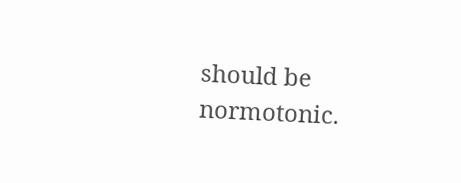should be normotonic.